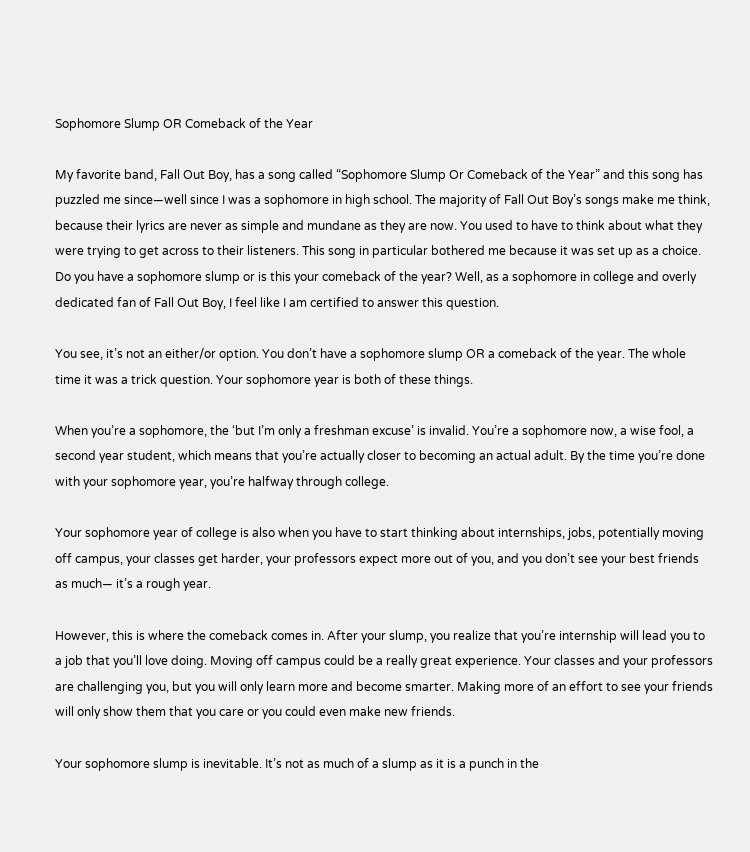Sophomore Slump OR Comeback of the Year

My favorite band, Fall Out Boy, has a song called “Sophomore Slump Or Comeback of the Year” and this song has puzzled me since—well since I was a sophomore in high school. The majority of Fall Out Boy’s songs make me think, because their lyrics are never as simple and mundane as they are now. You used to have to think about what they were trying to get across to their listeners. This song in particular bothered me because it was set up as a choice. Do you have a sophomore slump or is this your comeback of the year? Well, as a sophomore in college and overly dedicated fan of Fall Out Boy, I feel like I am certified to answer this question.

You see, it’s not an either/or option. You don’t have a sophomore slump OR a comeback of the year. The whole time it was a trick question. Your sophomore year is both of these things.

When you’re a sophomore, the ‘but I’m only a freshman excuse’ is invalid. You’re a sophomore now, a wise fool, a second year student, which means that you’re actually closer to becoming an actual adult. By the time you’re done with your sophomore year, you’re halfway through college.

Your sophomore year of college is also when you have to start thinking about internships, jobs, potentially moving off campus, your classes get harder, your professors expect more out of you, and you don’t see your best friends as much— it’s a rough year.

However, this is where the comeback comes in. After your slump, you realize that you’re internship will lead you to a job that you’ll love doing. Moving off campus could be a really great experience. Your classes and your professors are challenging you, but you will only learn more and become smarter. Making more of an effort to see your friends will only show them that you care or you could even make new friends.

Your sophomore slump is inevitable. It’s not as much of a slump as it is a punch in the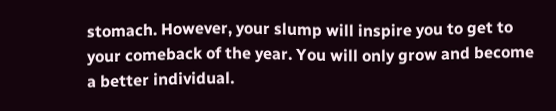stomach. However, your slump will inspire you to get to your comeback of the year. You will only grow and become a better individual.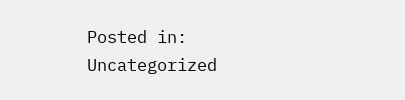Posted in: Uncategorized